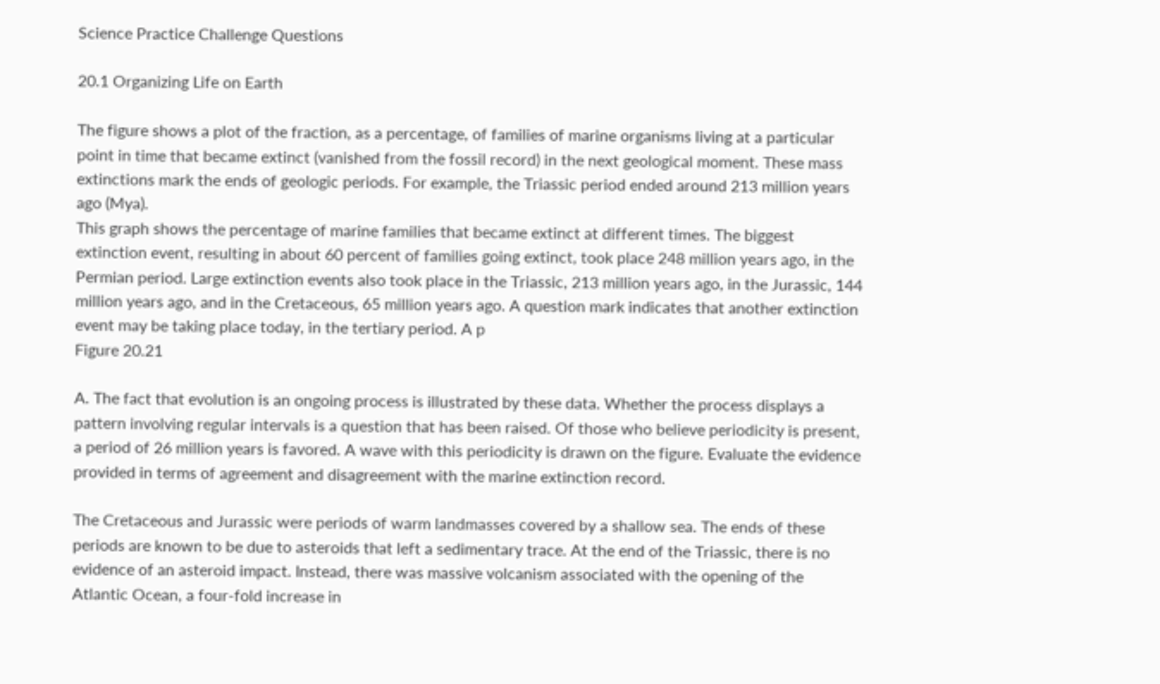Science Practice Challenge Questions

20.1 Organizing Life on Earth

The figure shows a plot of the fraction, as a percentage, of families of marine organisms living at a particular point in time that became extinct (vanished from the fossil record) in the next geological moment. These mass extinctions mark the ends of geologic periods. For example, the Triassic period ended around 213 million years ago (Mya).
This graph shows the percentage of marine families that became extinct at different times. The biggest extinction event, resulting in about 60 percent of families going extinct, took place 248 million years ago, in the Permian period. Large extinction events also took place in the Triassic, 213 million years ago, in the Jurassic, 144 million years ago, and in the Cretaceous, 65 million years ago. A question mark indicates that another extinction event may be taking place today, in the tertiary period. A p
Figure 20.21

A. The fact that evolution is an ongoing process is illustrated by these data. Whether the process displays a pattern involving regular intervals is a question that has been raised. Of those who believe periodicity is present, a period of 26 million years is favored. A wave with this periodicity is drawn on the figure. Evaluate the evidence provided in terms of agreement and disagreement with the marine extinction record.

The Cretaceous and Jurassic were periods of warm landmasses covered by a shallow sea. The ends of these periods are known to be due to asteroids that left a sedimentary trace. At the end of the Triassic, there is no evidence of an asteroid impact. Instead, there was massive volcanism associated with the opening of the Atlantic Ocean, a four-fold increase in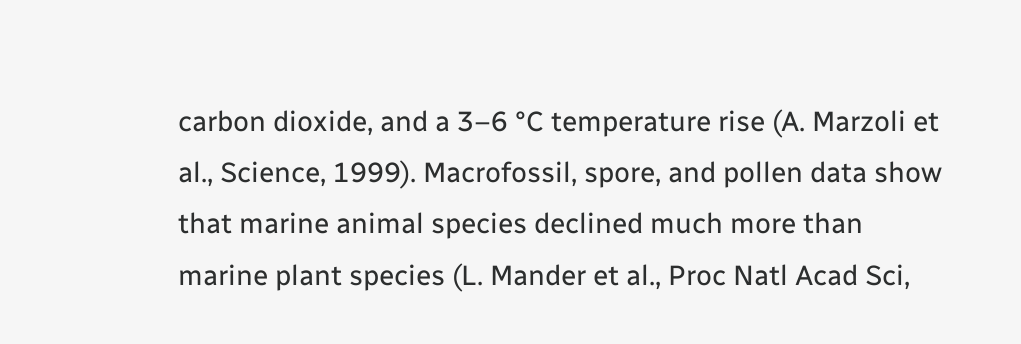carbon dioxide, and a 3–6 °C temperature rise (A. Marzoli et al., Science, 1999). Macrofossil, spore, and pollen data show that marine animal species declined much more than marine plant species (L. Mander et al., Proc Natl Acad Sci,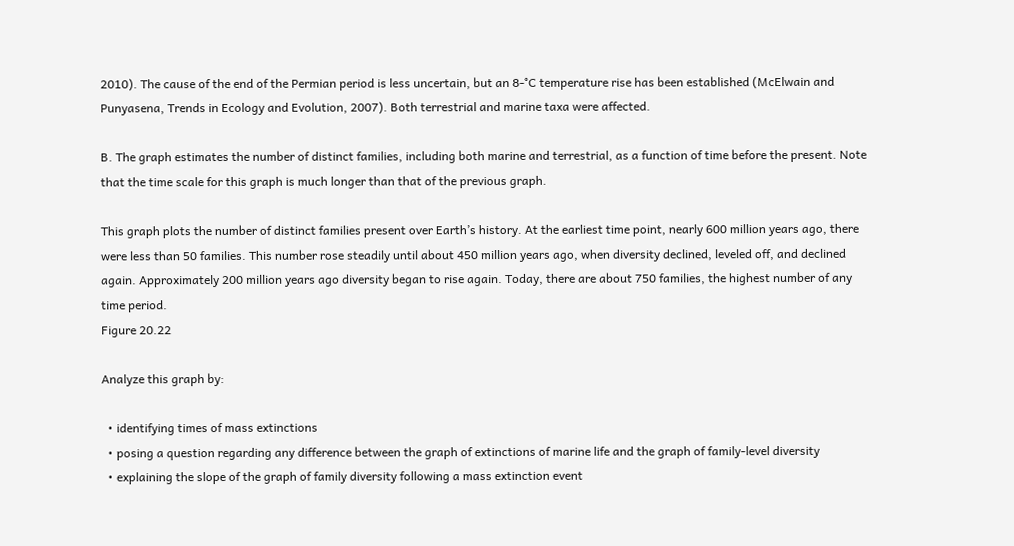2010). The cause of the end of the Permian period is less uncertain, but an 8-°C temperature rise has been established (McElwain and Punyasena, Trends in Ecology and Evolution, 2007). Both terrestrial and marine taxa were affected.

B. The graph estimates the number of distinct families, including both marine and terrestrial, as a function of time before the present. Note that the time scale for this graph is much longer than that of the previous graph.

This graph plots the number of distinct families present over Earth’s history. At the earliest time point, nearly 600 million years ago, there were less than 50 families. This number rose steadily until about 450 million years ago, when diversity declined, leveled off, and declined again. Approximately 200 million years ago diversity began to rise again. Today, there are about 750 families, the highest number of any time period.
Figure 20.22

Analyze this graph by:

  • identifying times of mass extinctions
  • posing a question regarding any difference between the graph of extinctions of marine life and the graph of family-level diversity
  • explaining the slope of the graph of family diversity following a mass extinction event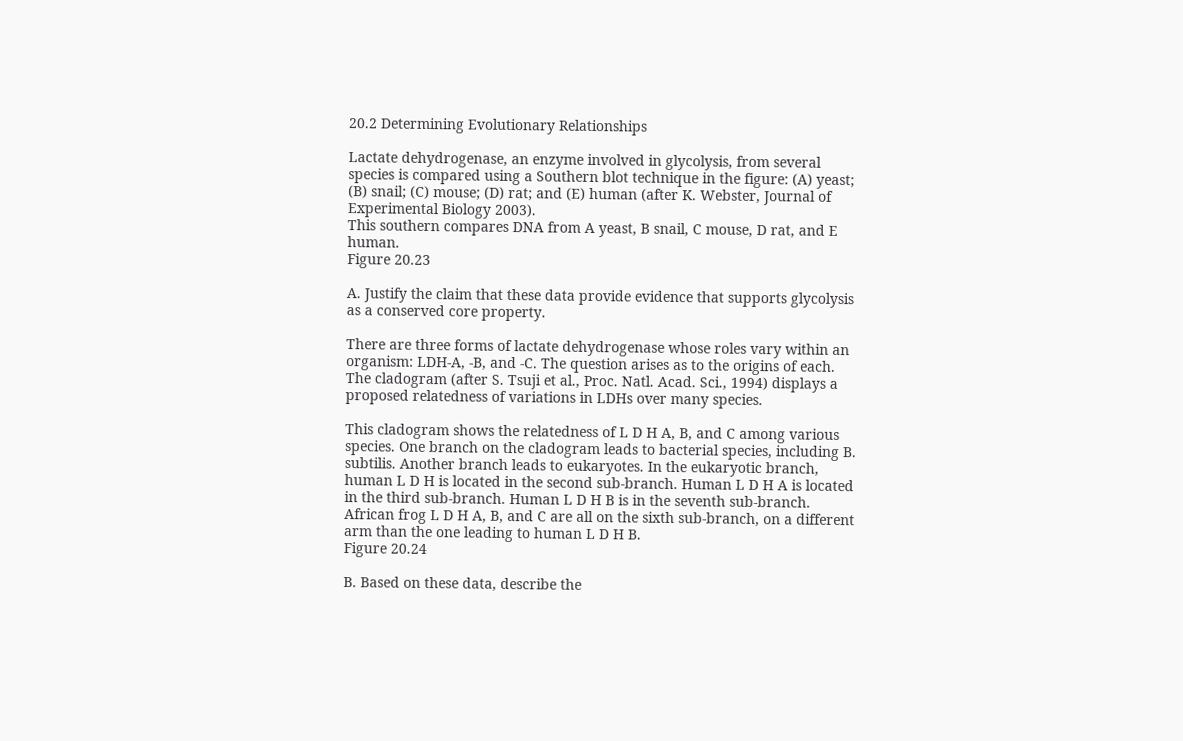20.2 Determining Evolutionary Relationships

Lactate dehydrogenase, an enzyme involved in glycolysis, from several species is compared using a Southern blot technique in the figure: (A) yeast; (B) snail; (C) mouse; (D) rat; and (E) human (after K. Webster, Journal of Experimental Biology 2003).
This southern compares DNA from A yeast, B snail, C mouse, D rat, and E human.
Figure 20.23

A. Justify the claim that these data provide evidence that supports glycolysis as a conserved core property.

There are three forms of lactate dehydrogenase whose roles vary within an organism: LDH-A, -B, and -C. The question arises as to the origins of each. The cladogram (after S. Tsuji et al., Proc. Natl. Acad. Sci., 1994) displays a proposed relatedness of variations in LDHs over many species.

This cladogram shows the relatedness of L D H A, B, and C among various species. One branch on the cladogram leads to bacterial species, including B. subtilis. Another branch leads to eukaryotes. In the eukaryotic branch, human L D H is located in the second sub-branch. Human L D H A is located in the third sub-branch. Human L D H B is in the seventh sub-branch. African frog L D H A, B, and C are all on the sixth sub-branch, on a different arm than the one leading to human L D H B.
Figure 20.24

B. Based on these data, describe the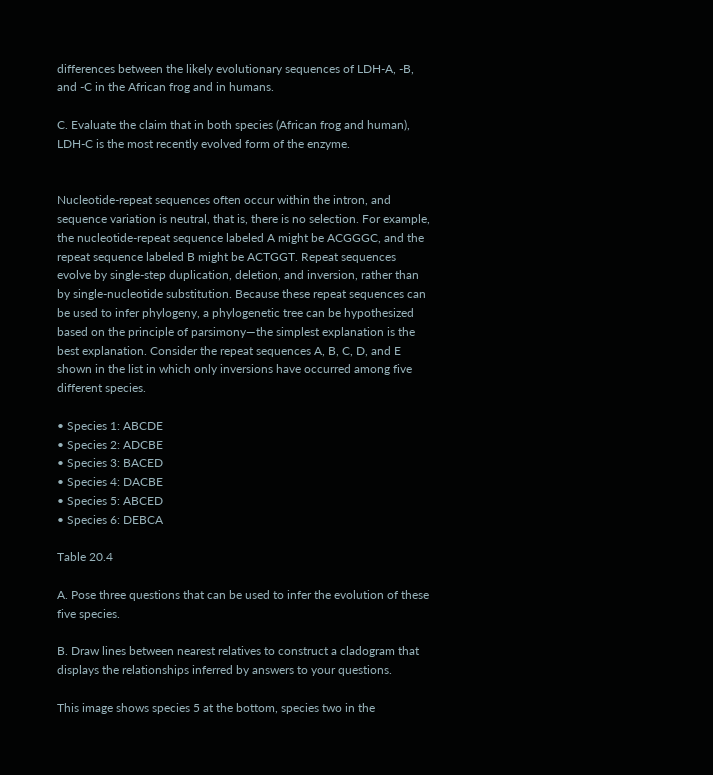differences between the likely evolutionary sequences of LDH-A, -B, and -C in the African frog and in humans.

C. Evaluate the claim that in both species (African frog and human), LDH-C is the most recently evolved form of the enzyme.


Nucleotide-repeat sequences often occur within the intron, and sequence variation is neutral, that is, there is no selection. For example, the nucleotide-repeat sequence labeled A might be ACGGGC, and the repeat sequence labeled B might be ACTGGT. Repeat sequences evolve by single-step duplication, deletion, and inversion, rather than by single-nucleotide substitution. Because these repeat sequences can be used to infer phylogeny, a phylogenetic tree can be hypothesized based on the principle of parsimony—the simplest explanation is the best explanation. Consider the repeat sequences A, B, C, D, and E shown in the list in which only inversions have occurred among five different species.

• Species 1: ABCDE
• Species 2: ADCBE
• Species 3: BACED
• Species 4: DACBE
• Species 5: ABCED
• Species 6: DEBCA

Table 20.4

A. Pose three questions that can be used to infer the evolution of these five species.

B. Draw lines between nearest relatives to construct a cladogram that displays the relationships inferred by answers to your questions.

This image shows species 5 at the bottom, species two in the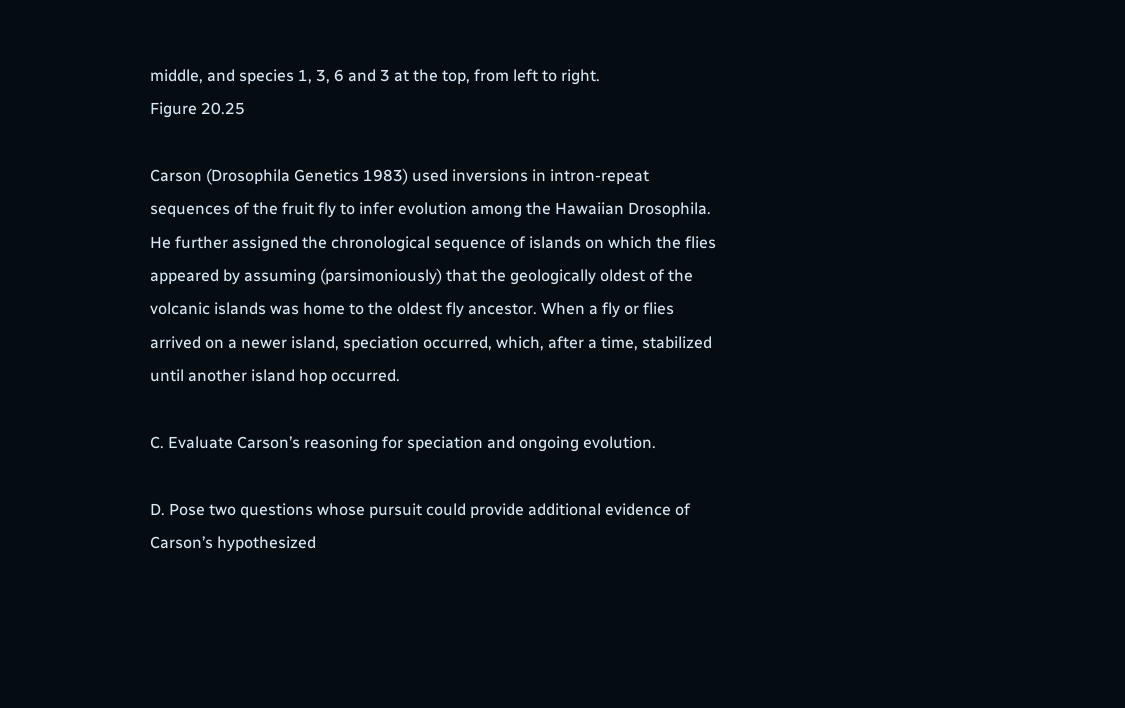middle, and species 1, 3, 6 and 3 at the top, from left to right.
Figure 20.25

Carson (Drosophila Genetics 1983) used inversions in intron-repeat sequences of the fruit fly to infer evolution among the Hawaiian Drosophila. He further assigned the chronological sequence of islands on which the flies appeared by assuming (parsimoniously) that the geologically oldest of the volcanic islands was home to the oldest fly ancestor. When a fly or flies arrived on a newer island, speciation occurred, which, after a time, stabilized until another island hop occurred.

C. Evaluate Carson’s reasoning for speciation and ongoing evolution.

D. Pose two questions whose pursuit could provide additional evidence of Carson’s hypothesized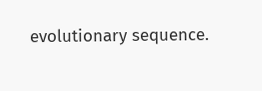evolutionary sequence.